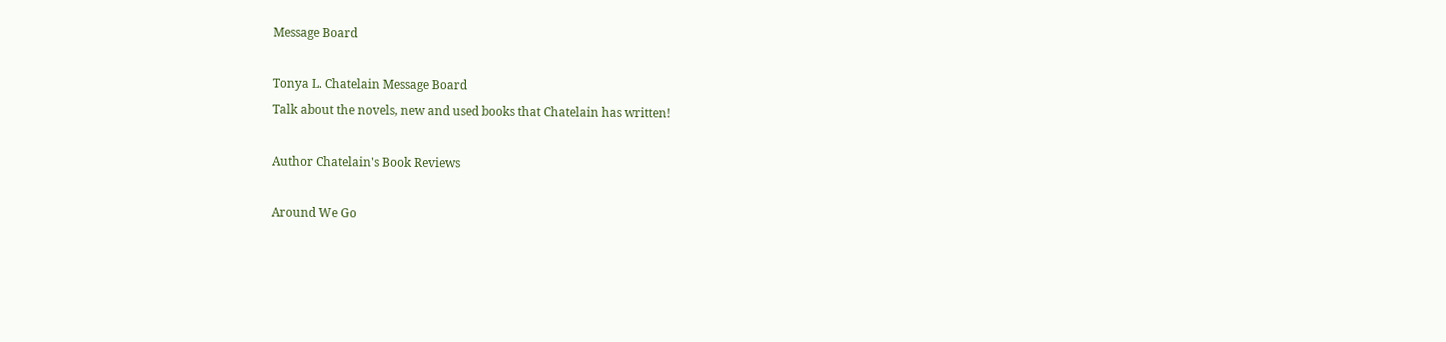Message Board

Tonya L. Chatelain Message Board
Talk about the novels, new and used books that Chatelain has written!

Author Chatelain's Book Reviews

Around We Go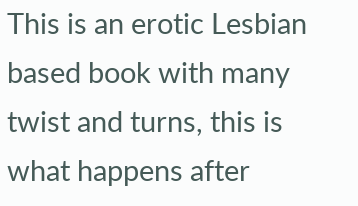This is an erotic Lesbian based book with many twist and turns, this is what happens after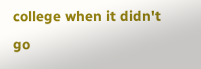college when it didn't go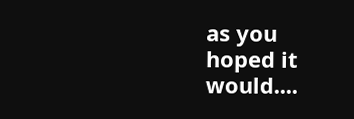as you hoped it would....